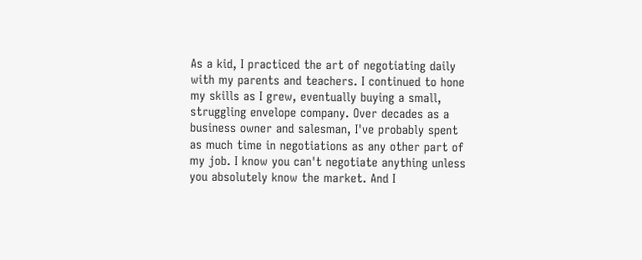As a kid, I practiced the art of negotiating daily with my parents and teachers. I continued to hone my skills as I grew, eventually buying a small, struggling envelope company. Over decades as a business owner and salesman, I've probably spent as much time in negotiations as any other part of my job. I know you can't negotiate anything unless you absolutely know the market. And I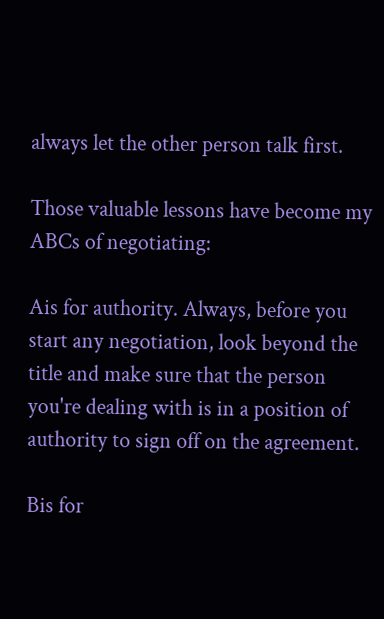always let the other person talk first.

Those valuable lessons have become my ABCs of negotiating:

Ais for authority. Always, before you start any negotiation, look beyond the title and make sure that the person you're dealing with is in a position of authority to sign off on the agreement.

Bis for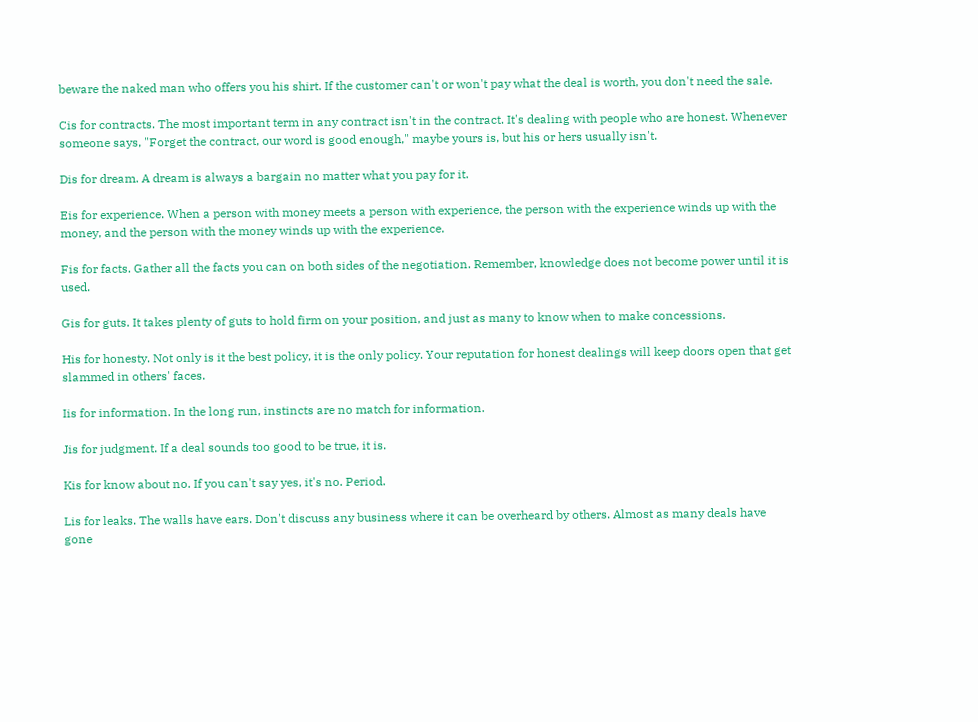beware the naked man who offers you his shirt. If the customer can't or won't pay what the deal is worth, you don't need the sale.

Cis for contracts. The most important term in any contract isn't in the contract. It's dealing with people who are honest. Whenever someone says, "Forget the contract, our word is good enough," maybe yours is, but his or hers usually isn't.

Dis for dream. A dream is always a bargain no matter what you pay for it.

Eis for experience. When a person with money meets a person with experience, the person with the experience winds up with the money, and the person with the money winds up with the experience.

Fis for facts. Gather all the facts you can on both sides of the negotiation. Remember, knowledge does not become power until it is used.

Gis for guts. It takes plenty of guts to hold firm on your position, and just as many to know when to make concessions.

His for honesty. Not only is it the best policy, it is the only policy. Your reputation for honest dealings will keep doors open that get slammed in others' faces.

Iis for information. In the long run, instincts are no match for information.

Jis for judgment. If a deal sounds too good to be true, it is.

Kis for know about no. If you can't say yes, it's no. Period.

Lis for leaks. The walls have ears. Don't discuss any business where it can be overheard by others. Almost as many deals have gone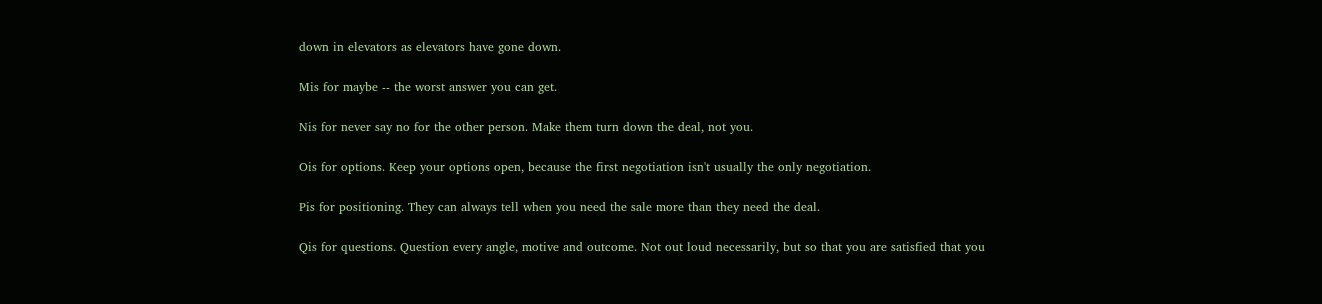down in elevators as elevators have gone down.

Mis for maybe -- the worst answer you can get.

Nis for never say no for the other person. Make them turn down the deal, not you.

Ois for options. Keep your options open, because the first negotiation isn't usually the only negotiation.

Pis for positioning. They can always tell when you need the sale more than they need the deal.

Qis for questions. Question every angle, motive and outcome. Not out loud necessarily, but so that you are satisfied that you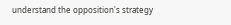understand the opposition's strategy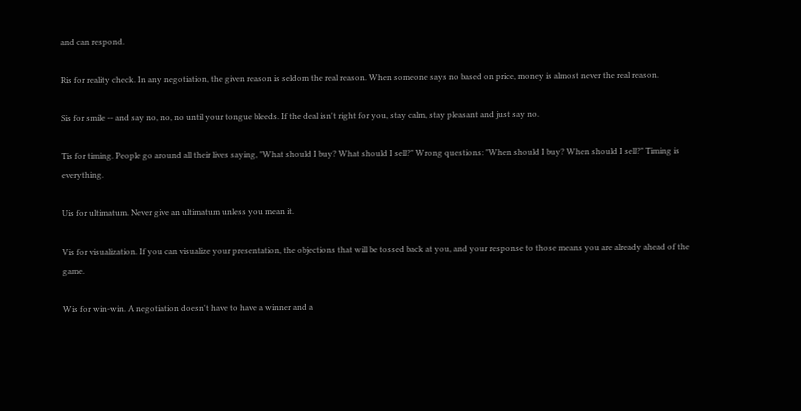and can respond.

Ris for reality check. In any negotiation, the given reason is seldom the real reason. When someone says no based on price, money is almost never the real reason.

Sis for smile -- and say no, no, no until your tongue bleeds. If the deal isn't right for you, stay calm, stay pleasant and just say no.

Tis for timing. People go around all their lives saying, "What should I buy? What should I sell?" Wrong questions: "When should I buy? When should I sell?" Timing is everything.

Uis for ultimatum. Never give an ultimatum unless you mean it.

Vis for visualization. If you can visualize your presentation, the objections that will be tossed back at you, and your response to those means you are already ahead of the game.

Wis for win-win. A negotiation doesn't have to have a winner and a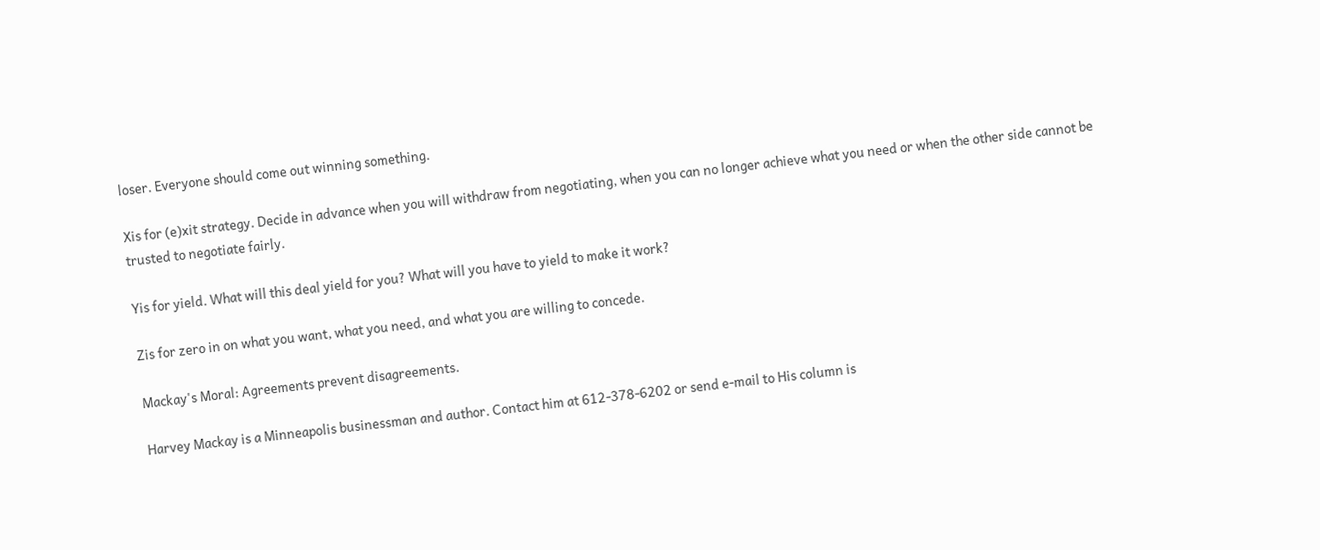loser. Everyone should come out winning something.

Xis for (e)xit strategy. Decide in advance when you will withdraw from negotiating, when you can no longer achieve what you need or when the other side cannot be trusted to negotiate fairly.

Yis for yield. What will this deal yield for you? What will you have to yield to make it work?

Zis for zero in on what you want, what you need, and what you are willing to concede.

Mackay's Moral: Agreements prevent disagreements.

Harvey Mackay is a Minneapolis businessman and author. Contact him at 612-378-6202 or send e-mail to His column is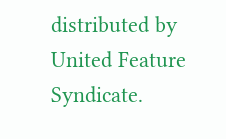distributed by United Feature Syndicate.